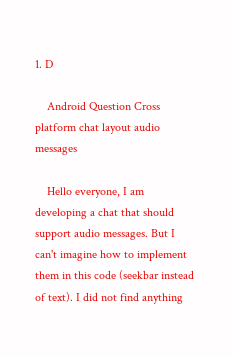1. D

    Android Question Cross platform chat layout audio messages

    Hello everyone, I am developing a chat that should support audio messages. But I can't imagine how to implement them in this code (seekbar instead of text). I did not find anything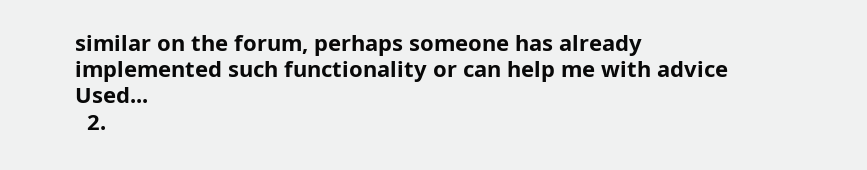similar on the forum, perhaps someone has already implemented such functionality or can help me with advice Used...
  2.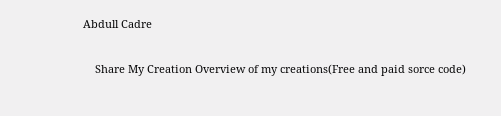Abdull Cadre

    Share My Creation Overview of my creations(Free and paid sorce code)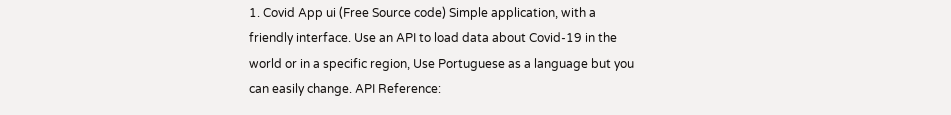1. Covid App ui (Free Source code) Simple application, with a friendly interface. Use an API to load data about Covid-19 in the world or in a specific region, Use Portuguese as a language but you can easily change. API Reference: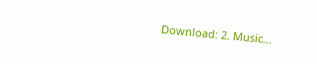Download: 2. Music...